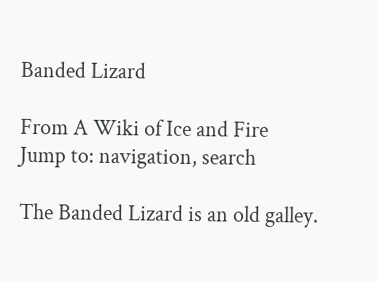Banded Lizard

From A Wiki of Ice and Fire
Jump to: navigation, search

The Banded Lizard is an old galley.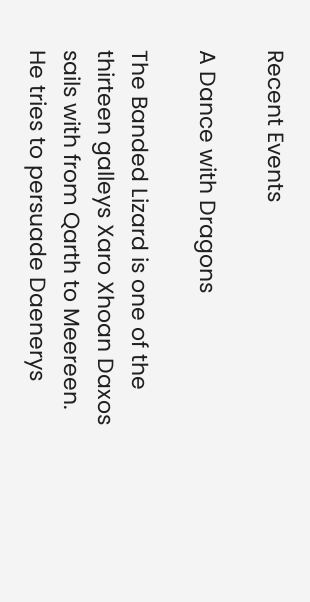Recent Events

A Dance with Dragons

The Banded Lizard is one of the thirteen galleys Xaro Xhoan Daxos sails with from Qarth to Meereen. He tries to persuade Daenerys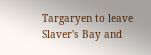Targaryen to leave Slaver's Bay and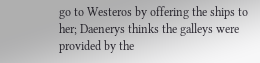go to Westeros by offering the ships to her; Daenerys thinks the galleys were provided by the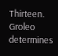Thirteen. Groleo determines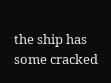the ship has some cracked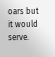oars but it would serve.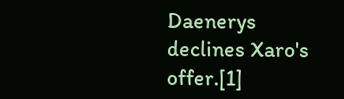Daenerys declines Xaro's offer.[1]